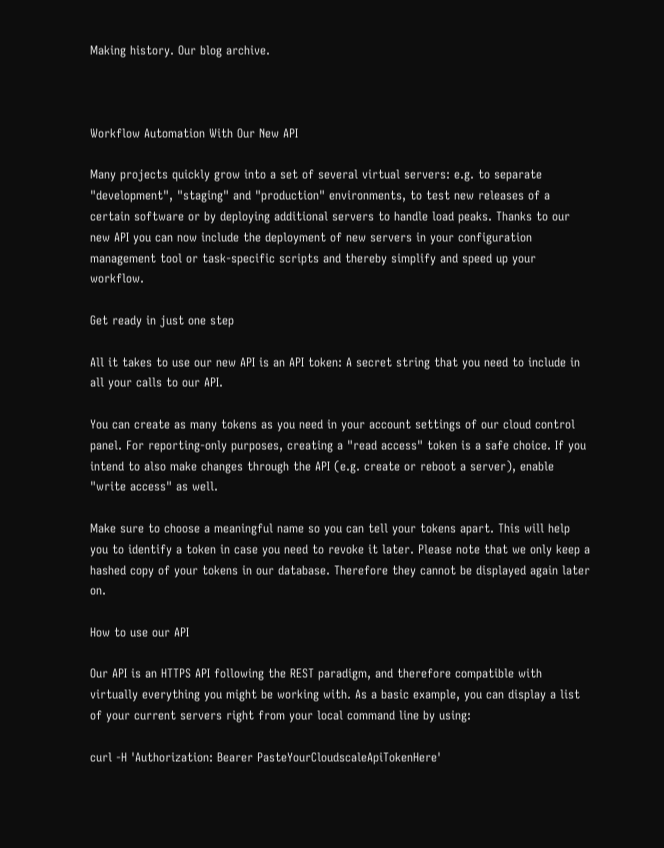Making history. Our blog archive.



Workflow Automation With Our New API

Many projects quickly grow into a set of several virtual servers: e.g. to separate "development", "staging" and "production" environments, to test new releases of a certain software or by deploying additional servers to handle load peaks. Thanks to our new API you can now include the deployment of new servers in your configuration management tool or task-specific scripts and thereby simplify and speed up your workflow.

Get ready in just one step

All it takes to use our new API is an API token: A secret string that you need to include in all your calls to our API.

You can create as many tokens as you need in your account settings of our cloud control panel. For reporting-only purposes, creating a "read access" token is a safe choice. If you intend to also make changes through the API (e.g. create or reboot a server), enable "write access" as well.

Make sure to choose a meaningful name so you can tell your tokens apart. This will help you to identify a token in case you need to revoke it later. Please note that we only keep a hashed copy of your tokens in our database. Therefore they cannot be displayed again later on.

How to use our API

Our API is an HTTPS API following the REST paradigm, and therefore compatible with virtually everything you might be working with. As a basic example, you can display a list of your current servers right from your local command line by using:

curl -H 'Authorization: Bearer PasteYourCloudscaleApiTokenHere'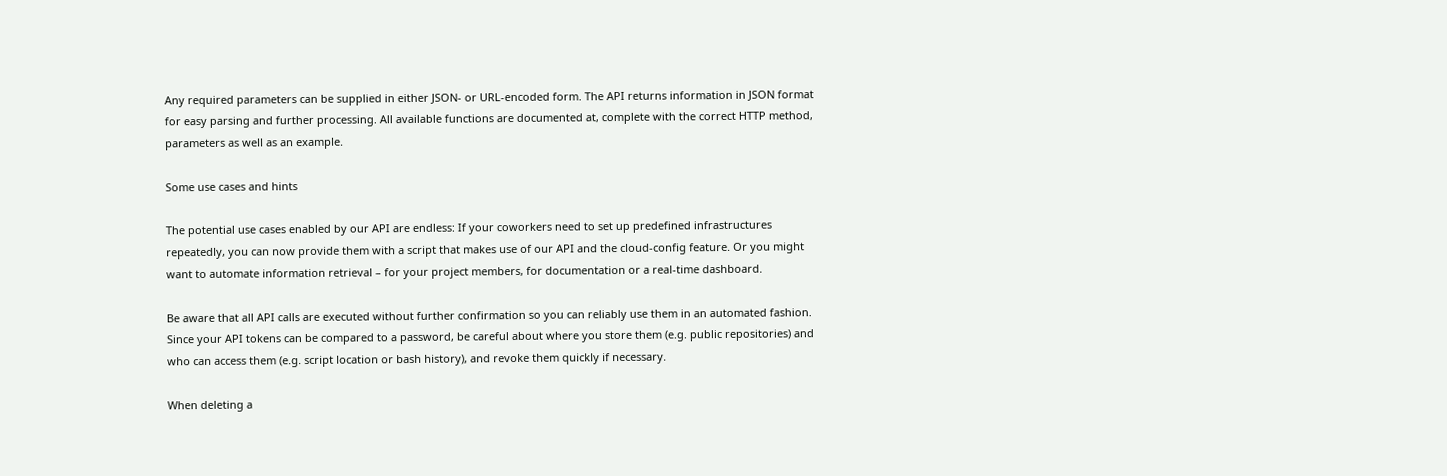Any required parameters can be supplied in either JSON- or URL-encoded form. The API returns information in JSON format for easy parsing and further processing. All available functions are documented at, complete with the correct HTTP method, parameters as well as an example.

Some use cases and hints

The potential use cases enabled by our API are endless: If your coworkers need to set up predefined infrastructures repeatedly, you can now provide them with a script that makes use of our API and the cloud-config feature. Or you might want to automate information retrieval – for your project members, for documentation or a real-time dashboard.

Be aware that all API calls are executed without further confirmation so you can reliably use them in an automated fashion. Since your API tokens can be compared to a password, be careful about where you store them (e.g. public repositories) and who can access them (e.g. script location or bash history), and revoke them quickly if necessary.

When deleting a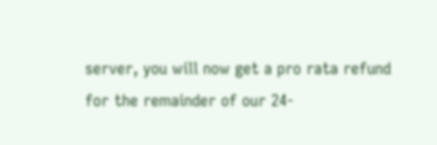server, you will now get a pro rata refund for the remainder of our 24-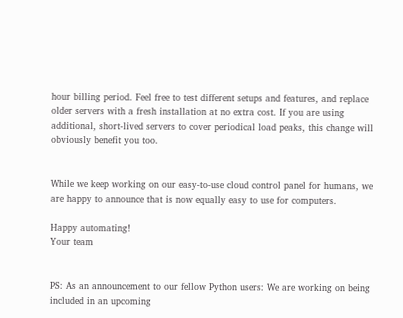hour billing period. Feel free to test different setups and features, and replace older servers with a fresh installation at no extra cost. If you are using additional, short-lived servers to cover periodical load peaks, this change will obviously benefit you too.


While we keep working on our easy-to-use cloud control panel for humans, we are happy to announce that is now equally easy to use for computers.

Happy automating!
Your team


PS: As an announcement to our fellow Python users: We are working on being included in an upcoming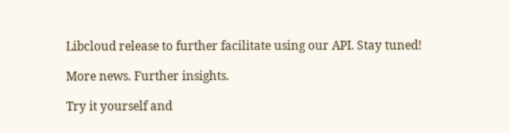Libcloud release to further facilitate using our API. Stay tuned!

More news. Further insights.

Try it yourself and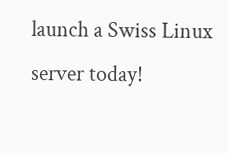launch a Swiss Linux server today!